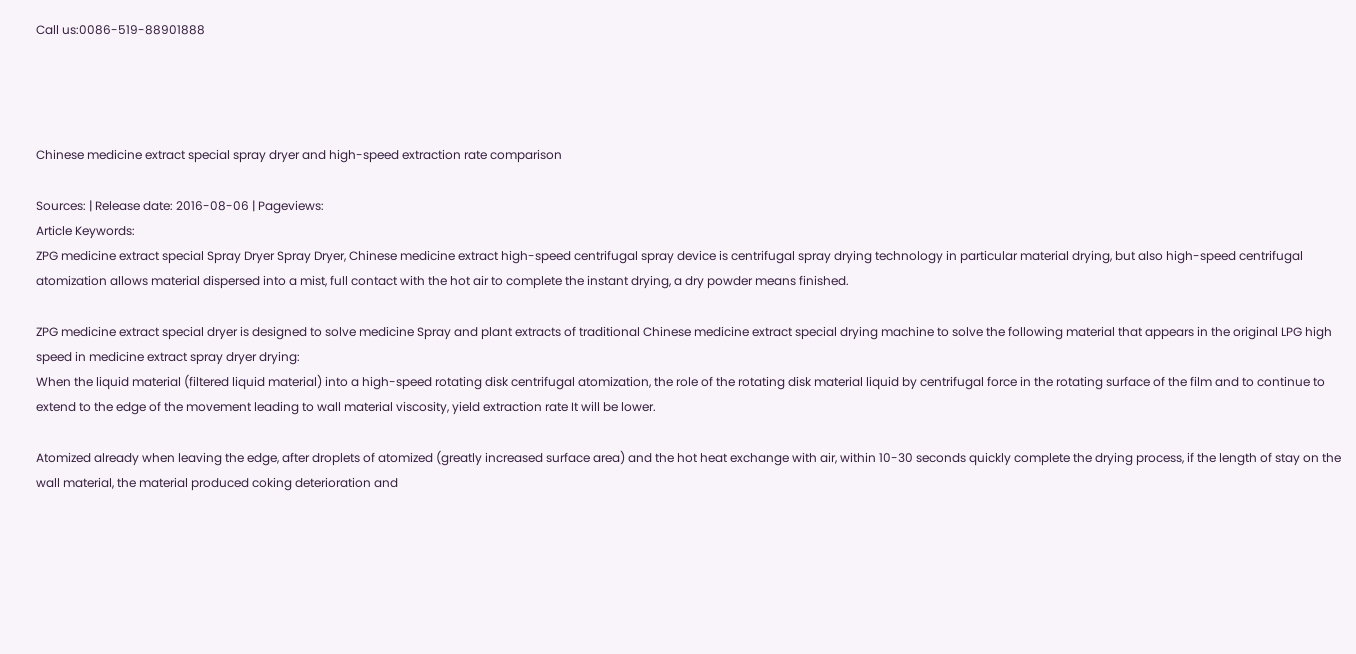Call us:0086-519-88901888




Chinese medicine extract special spray dryer and high-speed extraction rate comparison

Sources: | Release date: 2016-08-06 | Pageviews:
Article Keywords:
ZPG medicine extract special Spray Dryer Spray Dryer, Chinese medicine extract high-speed centrifugal spray device is centrifugal spray drying technology in particular material drying, but also high-speed centrifugal atomization allows material dispersed into a mist, full contact with the hot air to complete the instant drying, a dry powder means finished.

ZPG medicine extract special dryer is designed to solve medicine Spray and plant extracts of traditional Chinese medicine extract special drying machine to solve the following material that appears in the original LPG high speed in medicine extract spray dryer drying:
When the liquid material (filtered liquid material) into a high-speed rotating disk centrifugal atomization, the role of the rotating disk material liquid by centrifugal force in the rotating surface of the film and to continue to extend to the edge of the movement leading to wall material viscosity, yield extraction rate It will be lower.

Atomized already when leaving the edge, after droplets of atomized (greatly increased surface area) and the hot heat exchange with air, within 10-30 seconds quickly complete the drying process, if the length of stay on the wall material, the material produced coking deterioration and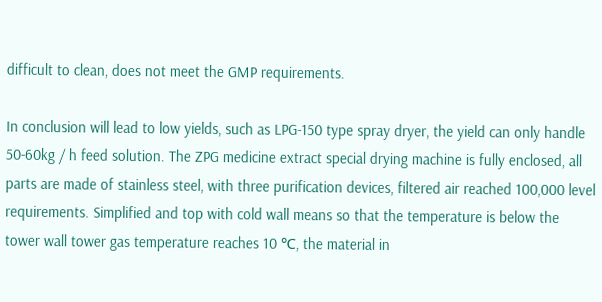difficult to clean, does not meet the GMP requirements.

In conclusion will lead to low yields, such as LPG-150 type spray dryer, the yield can only handle 50-60kg / h feed solution. The ZPG medicine extract special drying machine is fully enclosed, all parts are made of stainless steel, with three purification devices, filtered air reached 100,000 level requirements. Simplified and top with cold wall means so that the temperature is below the tower wall tower gas temperature reaches 10 ℃, the material in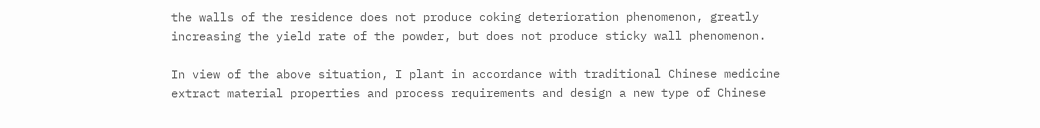the walls of the residence does not produce coking deterioration phenomenon, greatly increasing the yield rate of the powder, but does not produce sticky wall phenomenon.

In view of the above situation, I plant in accordance with traditional Chinese medicine extract material properties and process requirements and design a new type of Chinese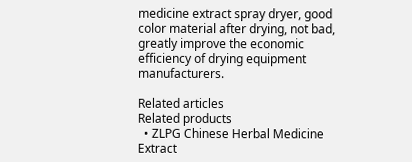medicine extract spray dryer, good color material after drying, not bad, greatly improve the economic efficiency of drying equipment manufacturers.

Related articles
Related products
  • ZLPG Chinese Herbal Medicine Extract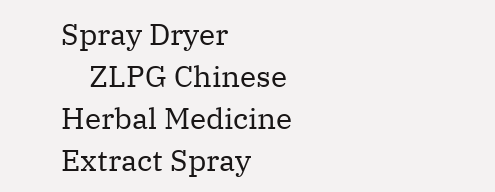Spray Dryer
    ZLPG Chinese Herbal Medicine Extract Spray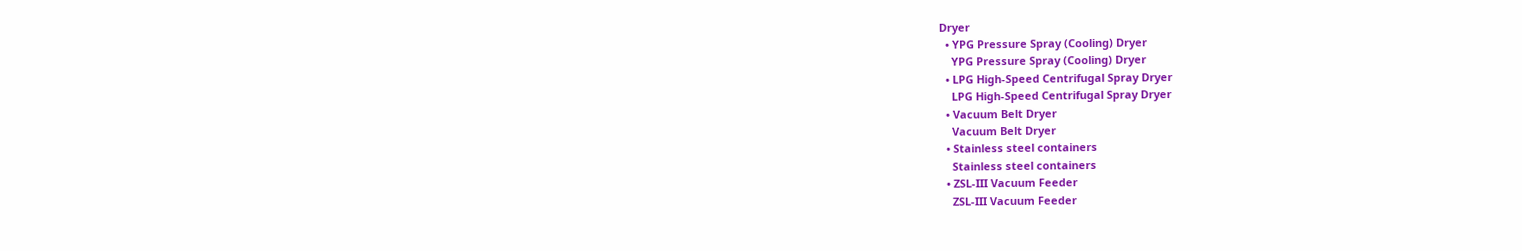Dryer
  • YPG Pressure Spray (Cooling) Dryer
    YPG Pressure Spray (Cooling) Dryer
  • LPG High-Speed Centrifugal Spray Dryer
    LPG High-Speed Centrifugal Spray Dryer
  • Vacuum Belt Dryer
    Vacuum Belt Dryer
  • Stainless steel containers
    Stainless steel containers
  • ZSL-III Vacuum Feeder
    ZSL-III Vacuum Feeder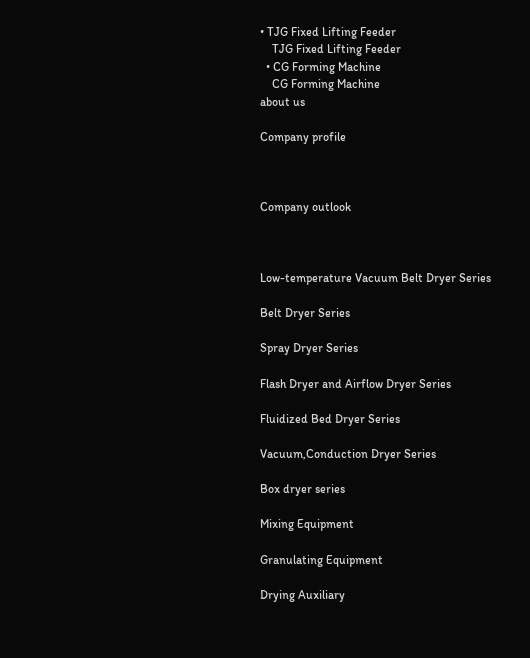• TJG Fixed Lifting Feeder
    TJG Fixed Lifting Feeder
  • CG Forming Machine
    CG Forming Machine
about us

Company profile



Company outlook



Low-temperature Vacuum Belt Dryer Series

Belt Dryer Series

Spray Dryer Series

Flash Dryer and Airflow Dryer Series

Fluidized Bed Dryer Series

Vacuum,Conduction Dryer Series

Box dryer series

Mixing Equipment

Granulating Equipment

Drying Auxiliary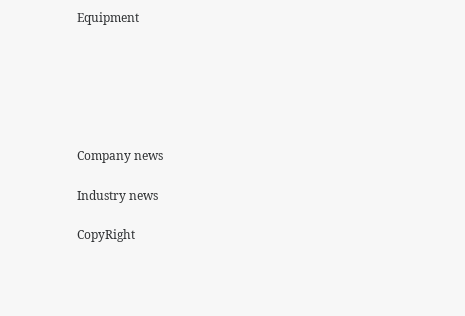Equipment






Company news

Industry news

CopyRight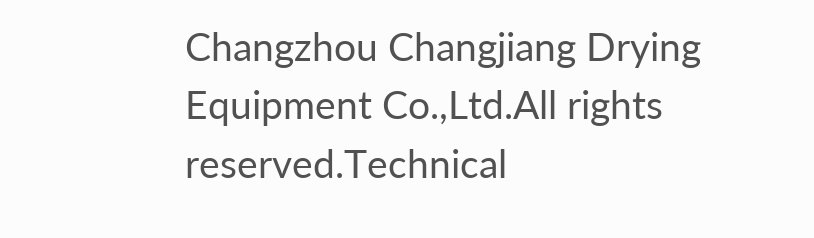Changzhou Changjiang Drying Equipment Co.,Ltd.All rights reserved.Technical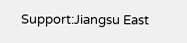Support:Jiangsu East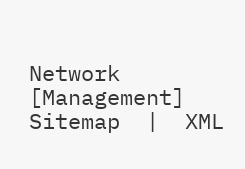Network   [Management]
Sitemap  |  XML